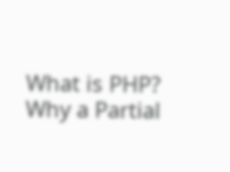What is PHP? Why a Partial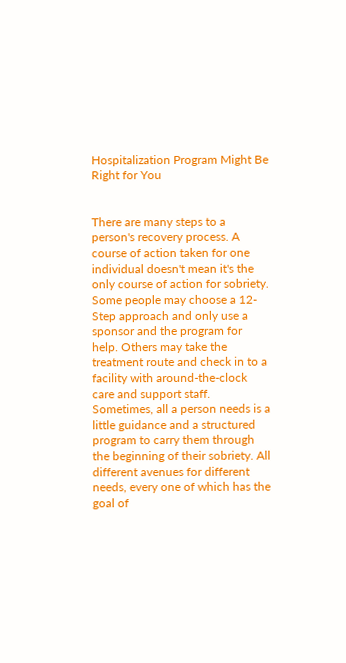Hospitalization Program Might Be Right for You


There are many steps to a person's recovery process. A course of action taken for one individual doesn't mean it's the only course of action for sobriety. Some people may choose a 12-Step approach and only use a sponsor and the program for help. Others may take the treatment route and check in to a facility with around-the-clock care and support staff. Sometimes, all a person needs is a little guidance and a structured program to carry them through the beginning of their sobriety. All different avenues for different needs, every one of which has the goal of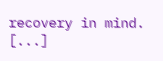recovery in mind. [...]